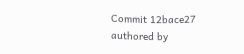Commit 12bace27 authored by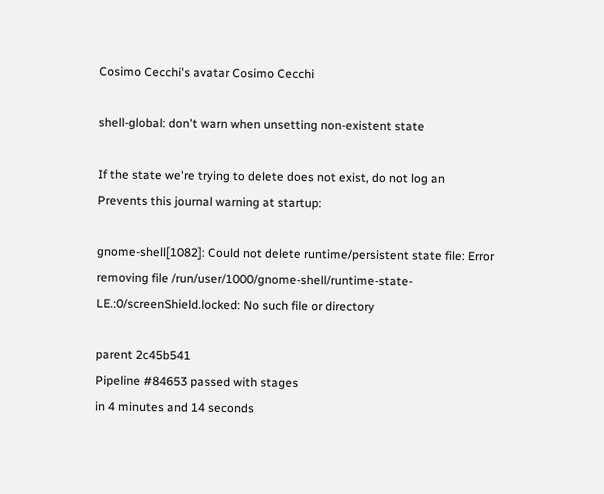Cosimo Cecchi's avatar Cosimo Cecchi

shell-global: don't warn when unsetting non-existent state

If the state we're trying to delete does not exist, do not log an
Prevents this journal warning at startup:

gnome-shell[1082]: Could not delete runtime/persistent state file: Error removing file /run/user/1000/gnome-shell/runtime-state-LE.:0/screenShield.locked: No such file or directory

parent 2c45b541
Pipeline #84653 passed with stages
in 4 minutes and 14 seconds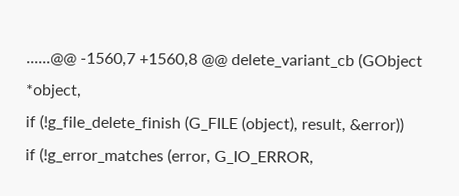......@@ -1560,7 +1560,8 @@ delete_variant_cb (GObject *object,
if (!g_file_delete_finish (G_FILE (object), result, &error))
if (!g_error_matches (error, G_IO_ERROR,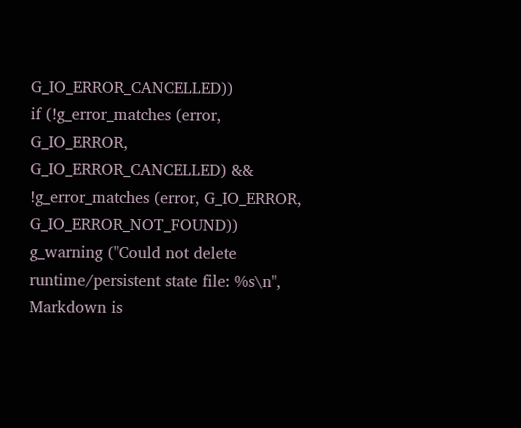G_IO_ERROR_CANCELLED))
if (!g_error_matches (error, G_IO_ERROR, G_IO_ERROR_CANCELLED) &&
!g_error_matches (error, G_IO_ERROR, G_IO_ERROR_NOT_FOUND))
g_warning ("Could not delete runtime/persistent state file: %s\n",
Markdown is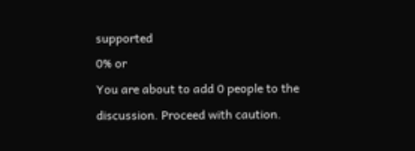supported
0% or
You are about to add 0 people to the discussion. Proceed with caution.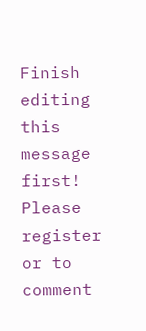Finish editing this message first!
Please register or to comment